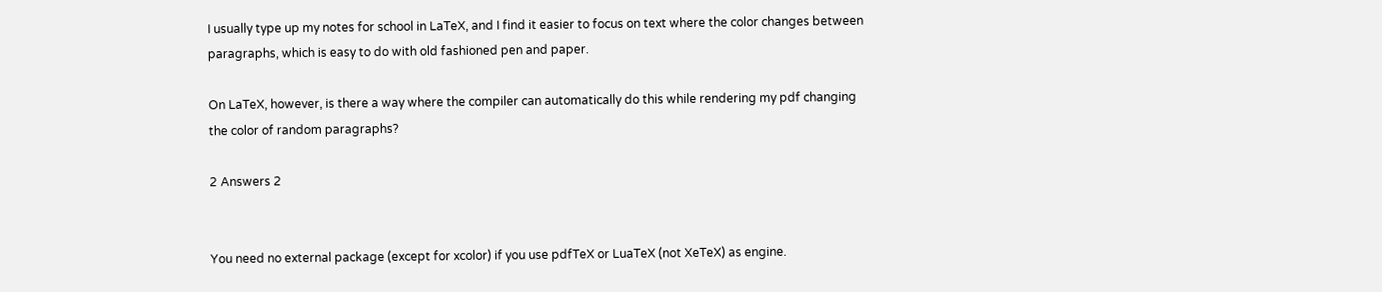I usually type up my notes for school in LaTeX, and I find it easier to focus on text where the color changes between paragraphs, which is easy to do with old fashioned pen and paper.

On LaTeX, however, is there a way where the compiler can automatically do this while rendering my pdf changing the color of random paragraphs?

2 Answers 2


You need no external package (except for xcolor) if you use pdfTeX or LuaTeX (not XeTeX) as engine.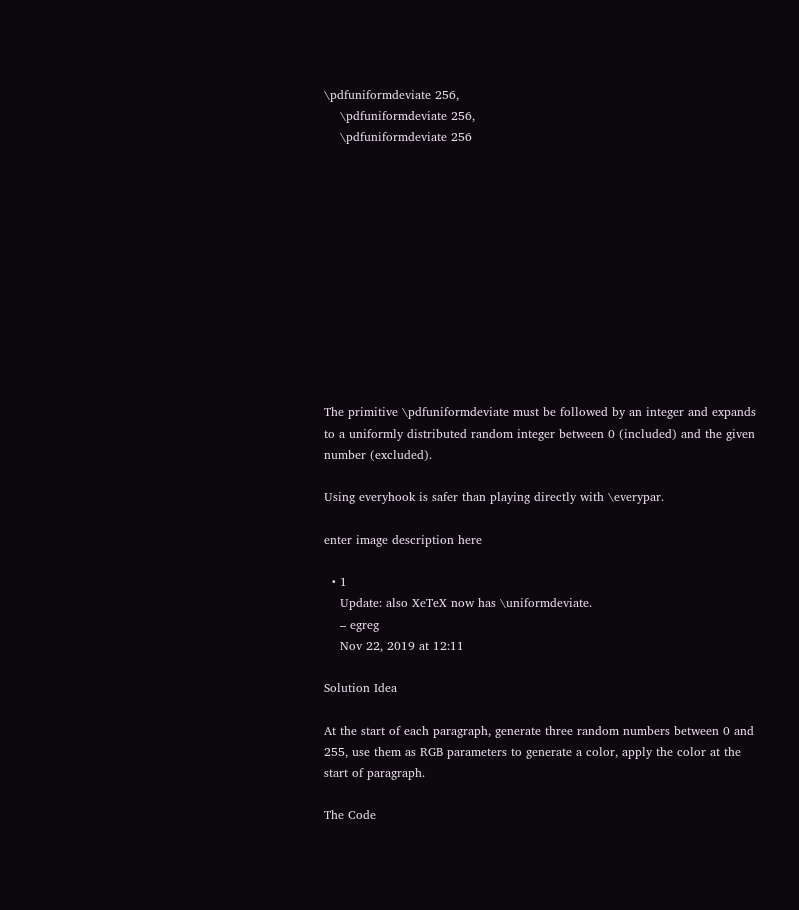\pdfuniformdeviate 256,
    \pdfuniformdeviate 256,
    \pdfuniformdeviate 256












The primitive \pdfuniformdeviate must be followed by an integer and expands to a uniformly distributed random integer between 0 (included) and the given number (excluded).

Using everyhook is safer than playing directly with \everypar.

enter image description here

  • 1
    Update: also XeTeX now has \uniformdeviate.
    – egreg
    Nov 22, 2019 at 12:11

Solution Idea

At the start of each paragraph, generate three random numbers between 0 and 255, use them as RGB parameters to generate a color, apply the color at the start of paragraph.

The Code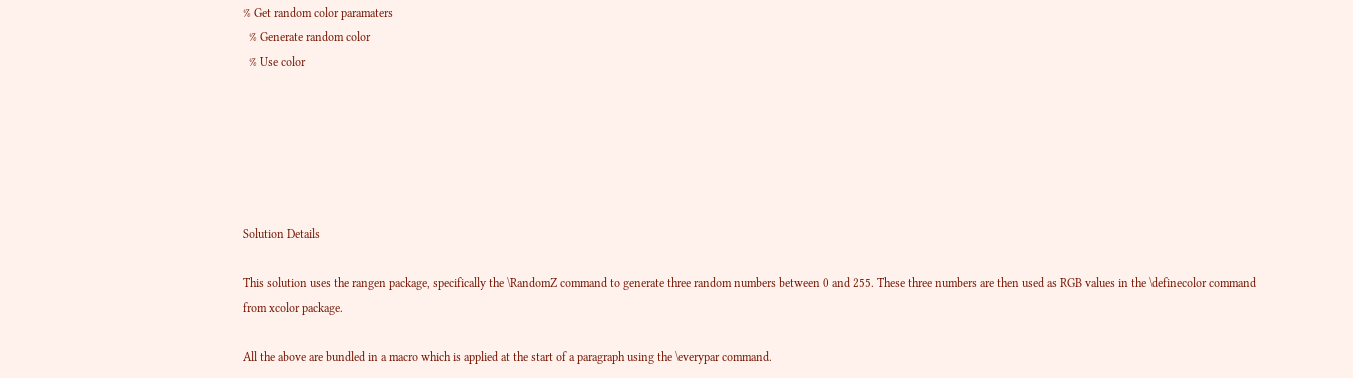% Get random color paramaters
  % Generate random color
  % Use color






Solution Details

This solution uses the rangen package, specifically the \RandomZ command to generate three random numbers between 0 and 255. These three numbers are then used as RGB values in the \definecolor command from xcolor package.

All the above are bundled in a macro which is applied at the start of a paragraph using the \everypar command.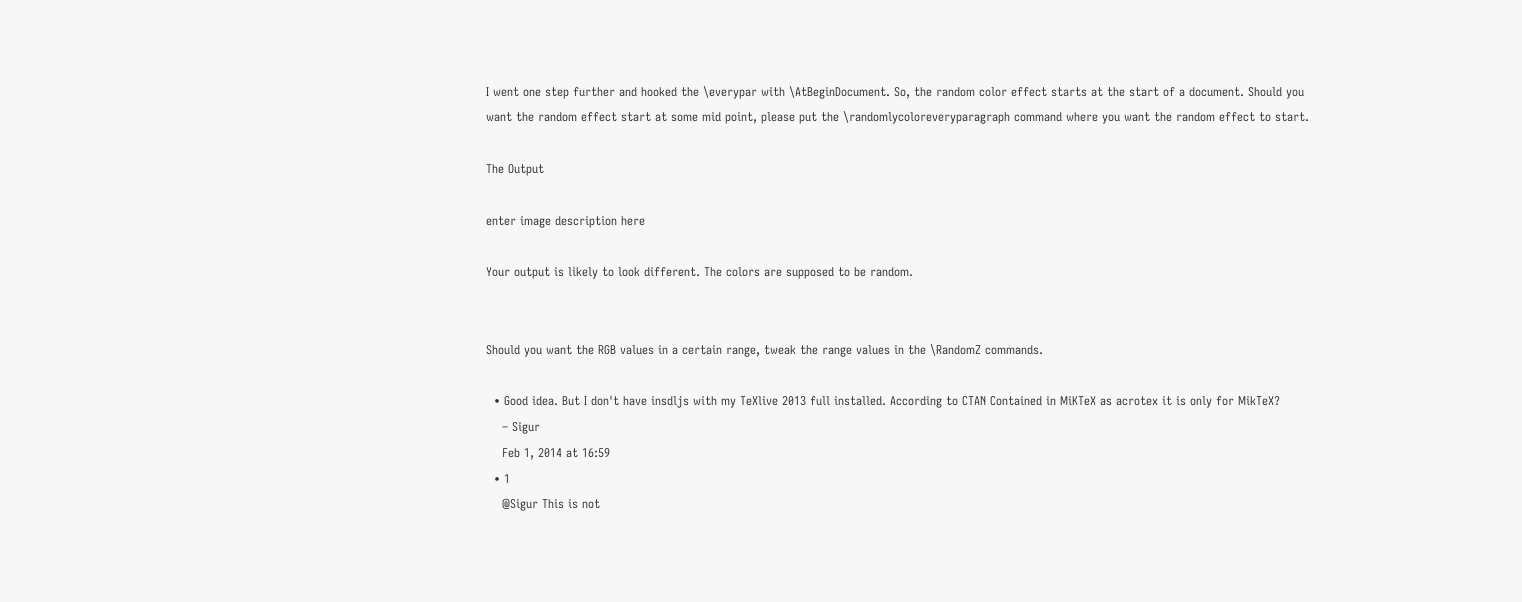I went one step further and hooked the \everypar with \AtBeginDocument. So, the random color effect starts at the start of a document. Should you want the random effect start at some mid point, please put the \randomlycoloreveryparagraph command where you want the random effect to start.

The Output

enter image description here

Your output is likely to look different. The colors are supposed to be random.


Should you want the RGB values in a certain range, tweak the range values in the \RandomZ commands.

  • Good idea. But I don't have insdljs with my TeXlive 2013 full installed. According to CTAN Contained in MiKTeX as acrotex it is only for MikTeX?
    – Sigur
    Feb 1, 2014 at 16:59
  • 1
    @Sigur This is not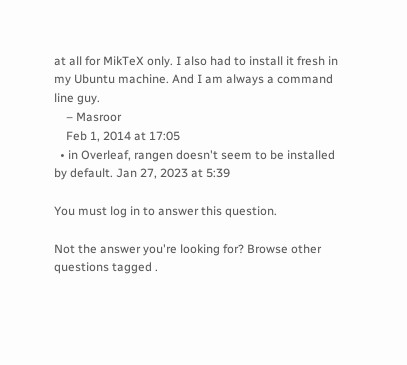at all for MikTeX only. I also had to install it fresh in my Ubuntu machine. And I am always a command line guy.
    – Masroor
    Feb 1, 2014 at 17:05
  • in Overleaf, rangen doesn't seem to be installed by default. Jan 27, 2023 at 5:39

You must log in to answer this question.

Not the answer you're looking for? Browse other questions tagged .